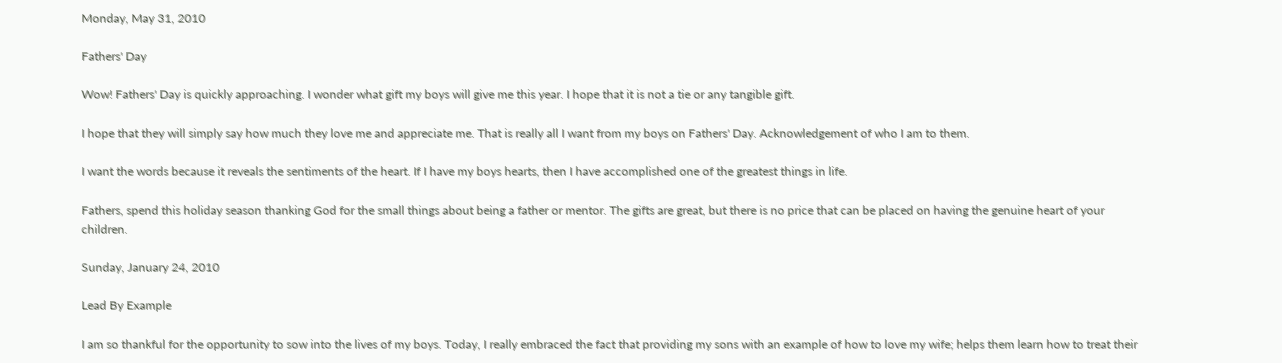Monday, May 31, 2010

Fathers' Day

Wow! Fathers' Day is quickly approaching. I wonder what gift my boys will give me this year. I hope that it is not a tie or any tangible gift.

I hope that they will simply say how much they love me and appreciate me. That is really all I want from my boys on Fathers' Day. Acknowledgement of who I am to them.

I want the words because it reveals the sentiments of the heart. If I have my boys hearts, then I have accomplished one of the greatest things in life.

Fathers, spend this holiday season thanking God for the small things about being a father or mentor. The gifts are great, but there is no price that can be placed on having the genuine heart of your children.

Sunday, January 24, 2010

Lead By Example

I am so thankful for the opportunity to sow into the lives of my boys. Today, I really embraced the fact that providing my sons with an example of how to love my wife; helps them learn how to treat their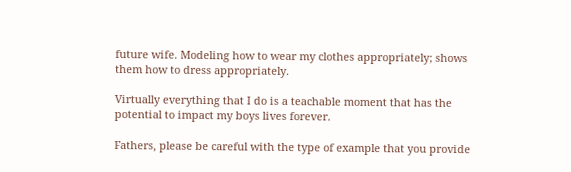future wife. Modeling how to wear my clothes appropriately; shows them how to dress appropriately.

Virtually everything that I do is a teachable moment that has the potential to impact my boys lives forever.

Fathers, please be careful with the type of example that you provide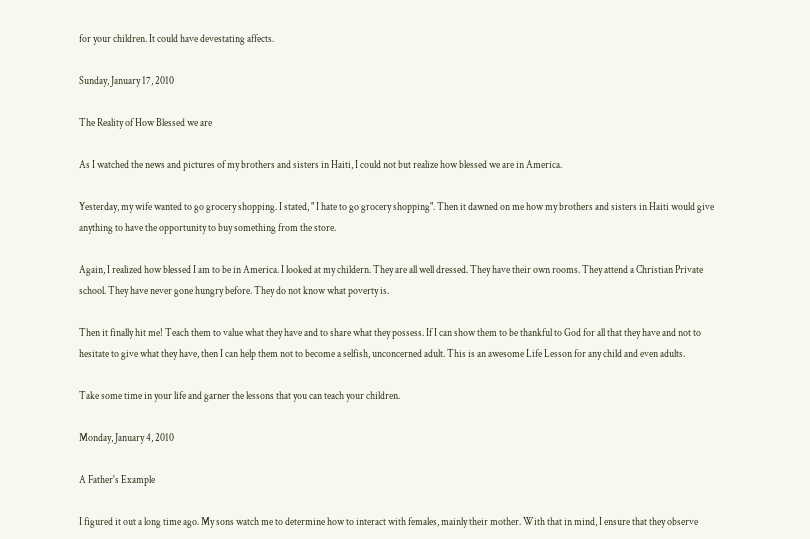for your children. It could have devestating affects.

Sunday, January 17, 2010

The Reality of How Blessed we are

As I watched the news and pictures of my brothers and sisters in Haiti, I could not but realize how blessed we are in America.

Yesterday, my wife wanted to go grocery shopping. I stated, " I hate to go grocery shopping". Then it dawned on me how my brothers and sisters in Haiti would give anything to have the opportunity to buy something from the store.

Again, I realized how blessed I am to be in America. I looked at my childern. They are all well dressed. They have their own rooms. They attend a Christian Private school. They have never gone hungry before. They do not know what poverty is.

Then it finally hit me! Teach them to value what they have and to share what they possess. If I can show them to be thankful to God for all that they have and not to hesitate to give what they have, then I can help them not to become a selfish, unconcerned adult. This is an awesome Life Lesson for any child and even adults.

Take some time in your life and garner the lessons that you can teach your children.

Monday, January 4, 2010

A Father's Example

I figured it out a long time ago. My sons watch me to determine how to interact with females, mainly their mother. With that in mind, I ensure that they observe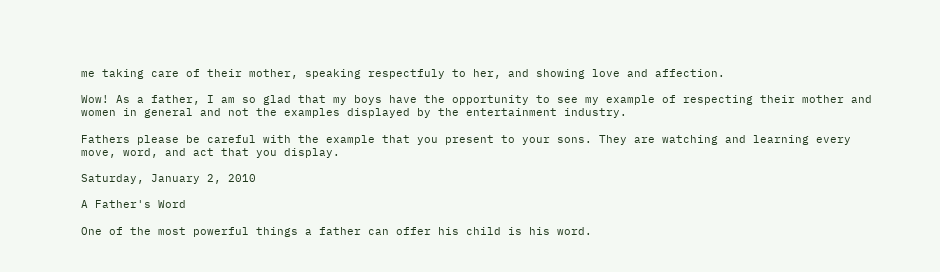me taking care of their mother, speaking respectfuly to her, and showing love and affection.

Wow! As a father, I am so glad that my boys have the opportunity to see my example of respecting their mother and women in general and not the examples displayed by the entertainment industry.

Fathers please be careful with the example that you present to your sons. They are watching and learning every move, word, and act that you display.

Saturday, January 2, 2010

A Father's Word

One of the most powerful things a father can offer his child is his word.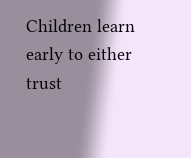Children learn early to either trust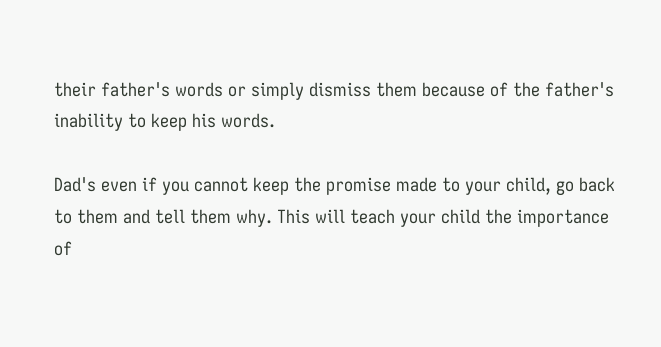their father's words or simply dismiss them because of the father's inability to keep his words.

Dad's even if you cannot keep the promise made to your child, go back to them and tell them why. This will teach your child the importance of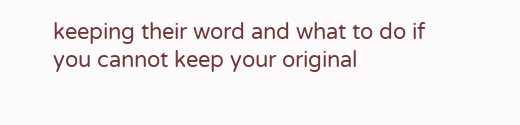keeping their word and what to do if you cannot keep your original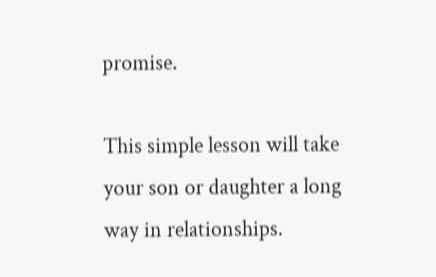promise.

This simple lesson will take your son or daughter a long way in relationships.